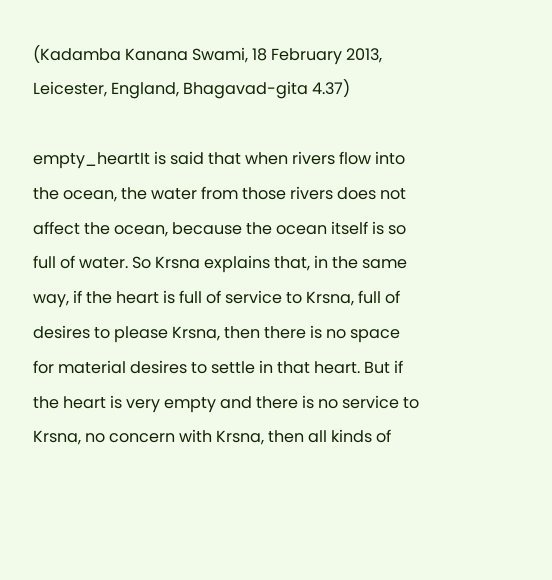(Kadamba Kanana Swami, 18 February 2013, Leicester, England, Bhagavad-gita 4.37)

empty_heartIt is said that when rivers flow into the ocean, the water from those rivers does not affect the ocean, because the ocean itself is so full of water. So Krsna explains that, in the same way, if the heart is full of service to Krsna, full of desires to please Krsna, then there is no space for material desires to settle in that heart. But if the heart is very empty and there is no service to Krsna, no concern with Krsna, then all kinds of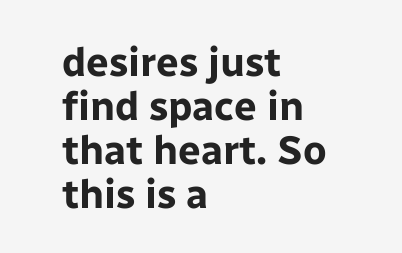desires just find space in that heart. So this is a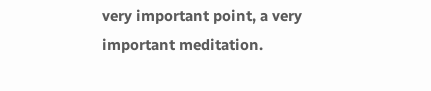very important point, a very important meditation.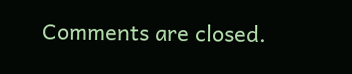Comments are closed.